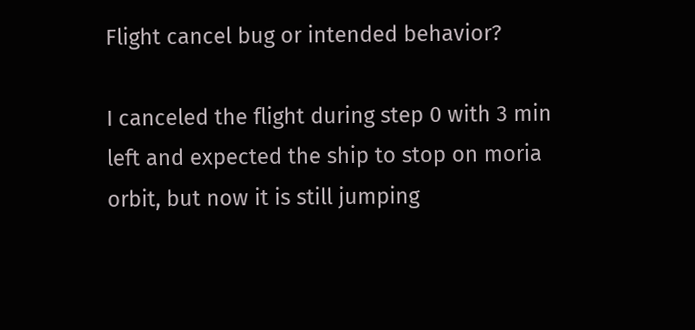Flight cancel bug or intended behavior?

I canceled the flight during step 0 with 3 min left and expected the ship to stop on moria orbit, but now it is still jumping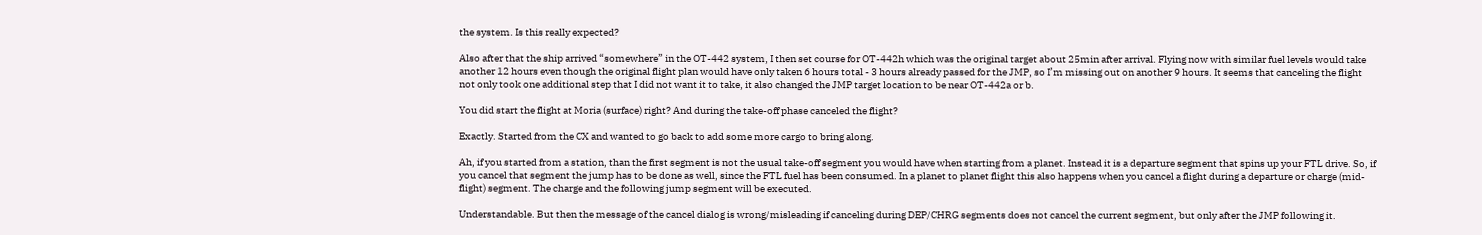the system. Is this really expected?

Also after that the ship arrived “somewhere” in the OT-442 system, I then set course for OT-442h which was the original target about 25min after arrival. Flying now with similar fuel levels would take another 12 hours even though the original flight plan would have only taken 6 hours total - 3 hours already passed for the JMP, so I’m missing out on another 9 hours. It seems that canceling the flight not only took one additional step that I did not want it to take, it also changed the JMP target location to be near OT-442a or b.

You did start the flight at Moria (surface) right? And during the take-off phase canceled the flight?

Exactly. Started from the CX and wanted to go back to add some more cargo to bring along.

Ah, if you started from a station, than the first segment is not the usual take-off segment you would have when starting from a planet. Instead it is a departure segment that spins up your FTL drive. So, if you cancel that segment the jump has to be done as well, since the FTL fuel has been consumed. In a planet to planet flight this also happens when you cancel a flight during a departure or charge (mid-flight) segment. The charge and the following jump segment will be executed.

Understandable. But then the message of the cancel dialog is wrong/misleading if canceling during DEP/CHRG segments does not cancel the current segment, but only after the JMP following it.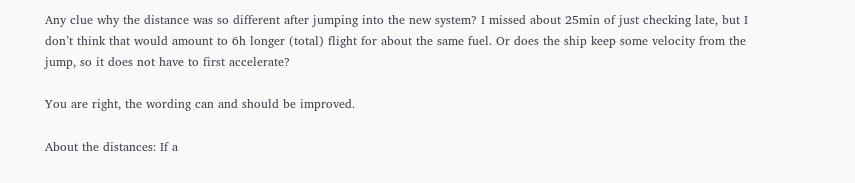Any clue why the distance was so different after jumping into the new system? I missed about 25min of just checking late, but I don’t think that would amount to 6h longer (total) flight for about the same fuel. Or does the ship keep some velocity from the jump, so it does not have to first accelerate?

You are right, the wording can and should be improved.

About the distances: If a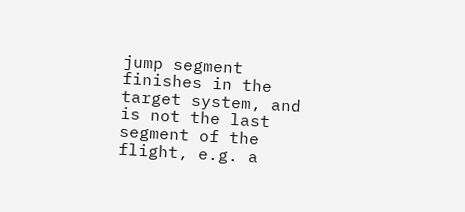jump segment finishes in the target system, and is not the last segment of the flight, e.g. a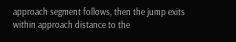approach segment follows, then the jump exits within approach distance to the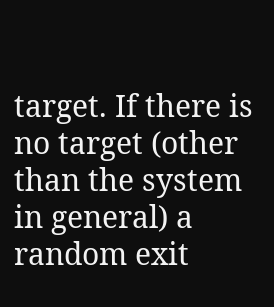target. If there is no target (other than the system in general) a random exit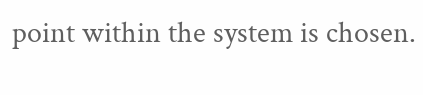point within the system is chosen.